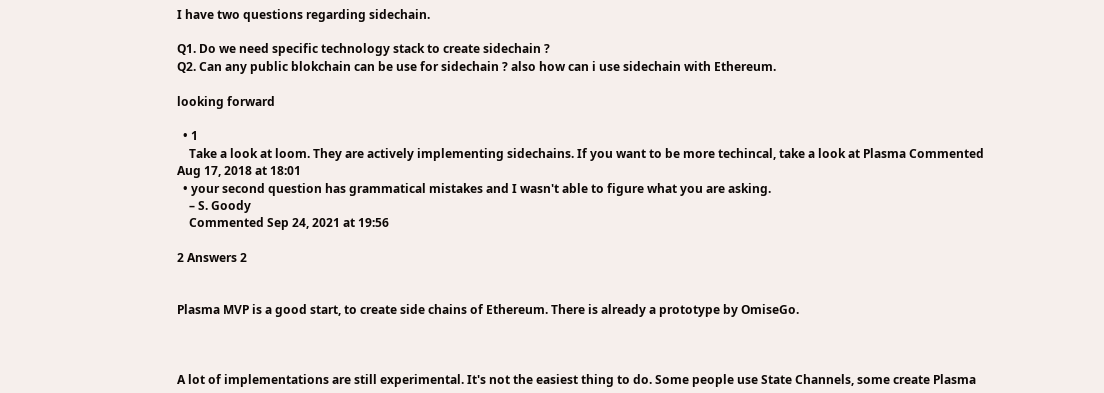I have two questions regarding sidechain.

Q1. Do we need specific technology stack to create sidechain ?
Q2. Can any public blokchain can be use for sidechain ? also how can i use sidechain with Ethereum.

looking forward

  • 1
    Take a look at loom. They are actively implementing sidechains. If you want to be more techincal, take a look at Plasma Commented Aug 17, 2018 at 18:01
  • your second question has grammatical mistakes and I wasn't able to figure what you are asking.
    – S. Goody
    Commented Sep 24, 2021 at 19:56

2 Answers 2


Plasma MVP is a good start, to create side chains of Ethereum. There is already a prototype by OmiseGo.



A lot of implementations are still experimental. It's not the easiest thing to do. Some people use State Channels, some create Plasma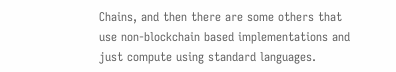Chains, and then there are some others that use non-blockchain based implementations and just compute using standard languages.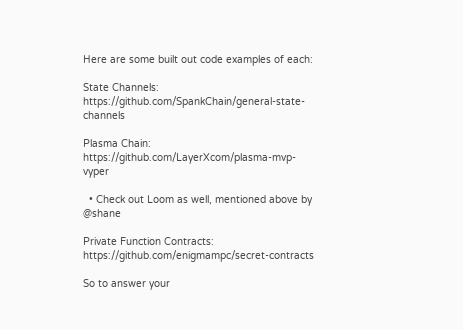Here are some built out code examples of each:

State Channels: https://github.com/SpankChain/general-state-channels

Plasma Chain: https://github.com/LayerXcom/plasma-mvp-vyper

  • Check out Loom as well, mentioned above by @shane

Private Function Contracts: https://github.com/enigmampc/secret-contracts

So to answer your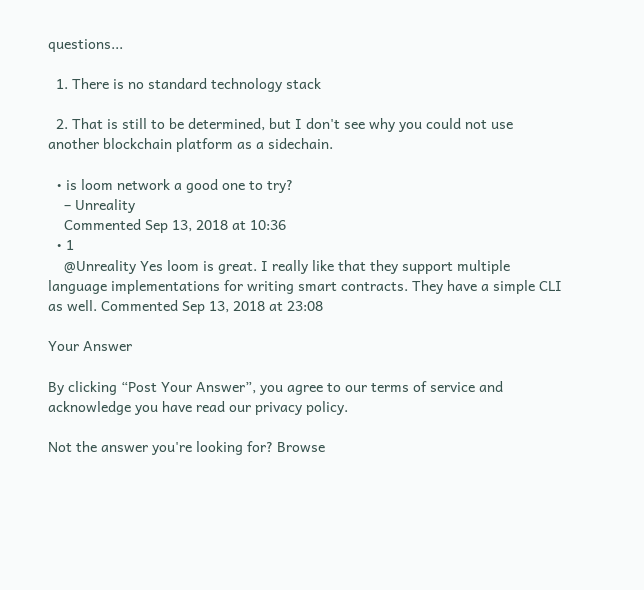questions...

  1. There is no standard technology stack

  2. That is still to be determined, but I don't see why you could not use another blockchain platform as a sidechain.

  • is loom network a good one to try?
    – Unreality
    Commented Sep 13, 2018 at 10:36
  • 1
    @Unreality Yes loom is great. I really like that they support multiple language implementations for writing smart contracts. They have a simple CLI as well. Commented Sep 13, 2018 at 23:08

Your Answer

By clicking “Post Your Answer”, you agree to our terms of service and acknowledge you have read our privacy policy.

Not the answer you're looking for? Browse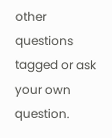other questions tagged or ask your own question.